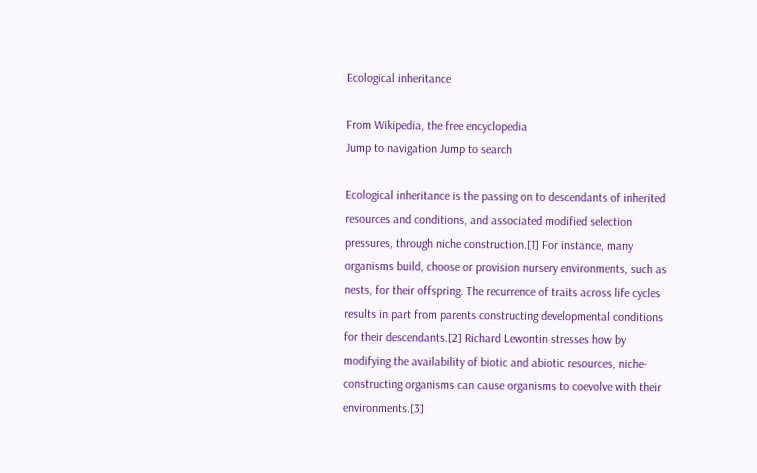Ecological inheritance

From Wikipedia, the free encyclopedia
Jump to navigation Jump to search

Ecological inheritance is the passing on to descendants of inherited resources and conditions, and associated modified selection pressures, through niche construction.[1] For instance, many organisms build, choose or provision nursery environments, such as nests, for their offspring. The recurrence of traits across life cycles results in part from parents constructing developmental conditions for their descendants.[2] Richard Lewontin stresses how by modifying the availability of biotic and abiotic resources, niche-constructing organisms can cause organisms to coevolve with their environments.[3]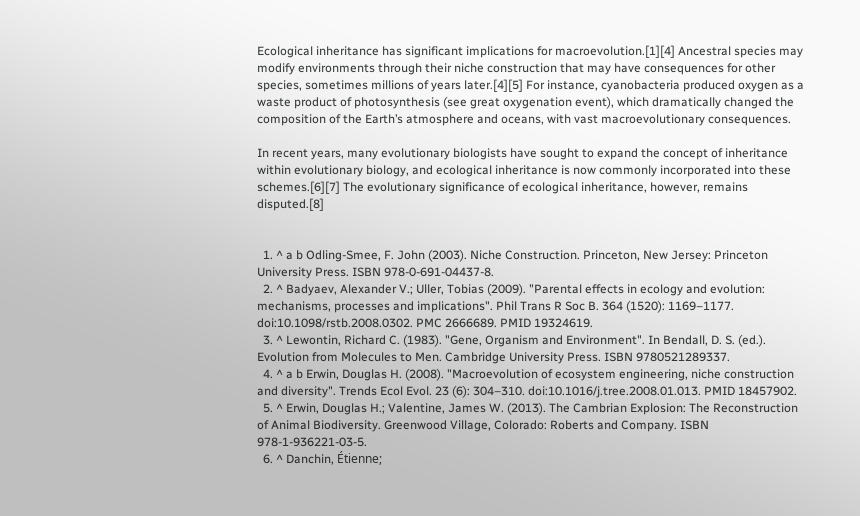Ecological inheritance has significant implications for macroevolution.[1][4] Ancestral species may modify environments through their niche construction that may have consequences for other species, sometimes millions of years later.[4][5] For instance, cyanobacteria produced oxygen as a waste product of photosynthesis (see great oxygenation event), which dramatically changed the composition of the Earth’s atmosphere and oceans, with vast macroevolutionary consequences.

In recent years, many evolutionary biologists have sought to expand the concept of inheritance within evolutionary biology, and ecological inheritance is now commonly incorporated into these schemes.[6][7] The evolutionary significance of ecological inheritance, however, remains disputed.[8]


  1. ^ a b Odling-Smee, F. John (2003). Niche Construction. Princeton, New Jersey: Princeton University Press. ISBN 978-0-691-04437-8.
  2. ^ Badyaev, Alexander V.; Uller, Tobias (2009). "Parental effects in ecology and evolution: mechanisms, processes and implications". Phil Trans R Soc B. 364 (1520): 1169–1177. doi:10.1098/rstb.2008.0302. PMC 2666689. PMID 19324619.
  3. ^ Lewontin, Richard C. (1983). "Gene, Organism and Environment". In Bendall, D. S. (ed.). Evolution from Molecules to Men. Cambridge University Press. ISBN 9780521289337.
  4. ^ a b Erwin, Douglas H. (2008). "Macroevolution of ecosystem engineering, niche construction and diversity". Trends Ecol Evol. 23 (6): 304–310. doi:10.1016/j.tree.2008.01.013. PMID 18457902.
  5. ^ Erwin, Douglas H.; Valentine, James W. (2013). The Cambrian Explosion: The Reconstruction of Animal Biodiversity. Greenwood Village, Colorado: Roberts and Company. ISBN 978-1-936221-03-5.
  6. ^ Danchin, Étienne;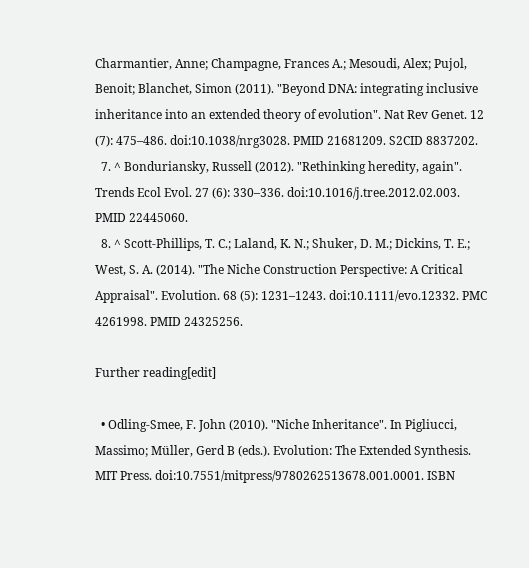Charmantier, Anne; Champagne, Frances A.; Mesoudi, Alex; Pujol, Benoit; Blanchet, Simon (2011). "Beyond DNA: integrating inclusive inheritance into an extended theory of evolution". Nat Rev Genet. 12 (7): 475–486. doi:10.1038/nrg3028. PMID 21681209. S2CID 8837202.
  7. ^ Bonduriansky, Russell (2012). "Rethinking heredity, again". Trends Ecol Evol. 27 (6): 330–336. doi:10.1016/j.tree.2012.02.003. PMID 22445060.
  8. ^ Scott-Phillips, T. C.; Laland, K. N.; Shuker, D. M.; Dickins, T. E.; West, S. A. (2014). "The Niche Construction Perspective: A Critical Appraisal". Evolution. 68 (5): 1231–1243. doi:10.1111/evo.12332. PMC 4261998. PMID 24325256.

Further reading[edit]

  • Odling-Smee, F. John (2010). "Niche Inheritance". In Pigliucci, Massimo; Müller, Gerd B (eds.). Evolution: The Extended Synthesis. MIT Press. doi:10.7551/mitpress/9780262513678.001.0001. ISBN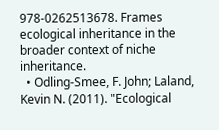978-0262513678. Frames ecological inheritance in the broader context of niche inheritance.
  • Odling-Smee, F. John; Laland, Kevin N. (2011). "Ecological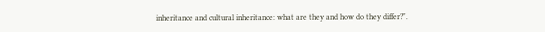inheritance and cultural inheritance: what are they and how do they differ?".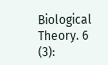Biological Theory. 6 (3):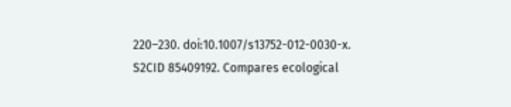220–230. doi:10.1007/s13752-012-0030-x. S2CID 85409192. Compares ecological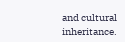and cultural inheritance.